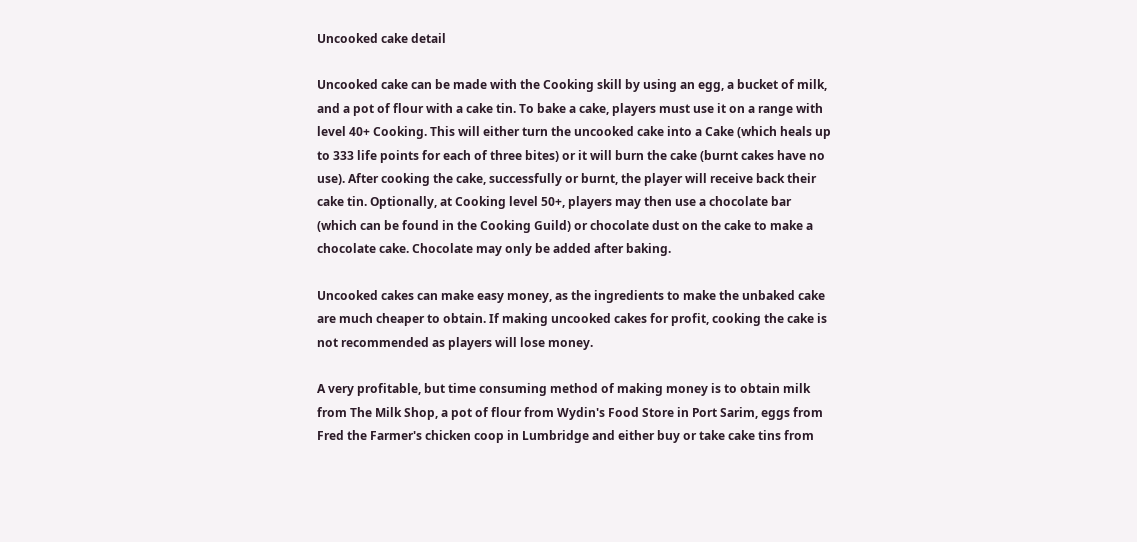Uncooked cake detail

Uncooked cake can be made with the Cooking skill by using an egg, a bucket of milk, and a pot of flour with a cake tin. To bake a cake, players must use it on a range with level 40+ Cooking. This will either turn the uncooked cake into a Cake (which heals up to 333 life points for each of three bites) or it will burn the cake (burnt cakes have no use). After cooking the cake, successfully or burnt, the player will receive back their cake tin. Optionally, at Cooking level 50+, players may then use a chocolate bar (which can be found in the Cooking Guild) or chocolate dust on the cake to make a chocolate cake. Chocolate may only be added after baking.

Uncooked cakes can make easy money, as the ingredients to make the unbaked cake are much cheaper to obtain. If making uncooked cakes for profit, cooking the cake is not recommended as players will lose money.

A very profitable, but time consuming method of making money is to obtain milk from The Milk Shop, a pot of flour from Wydin's Food Store in Port Sarim, eggs from Fred the Farmer's chicken coop in Lumbridge and either buy or take cake tins from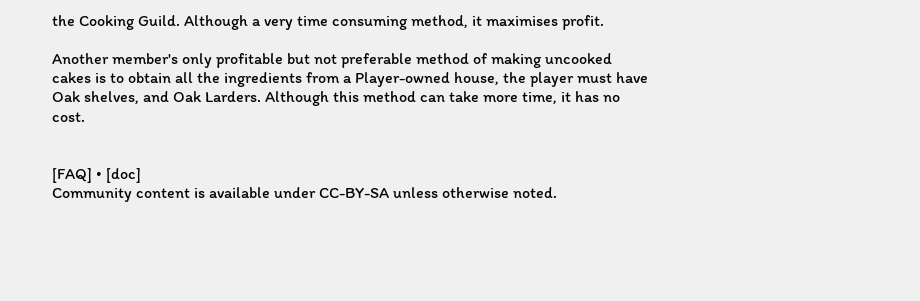the Cooking Guild. Although a very time consuming method, it maximises profit.

Another member's only profitable but not preferable method of making uncooked cakes is to obtain all the ingredients from a Player-owned house, the player must have Oak shelves, and Oak Larders. Although this method can take more time, it has no cost.


[FAQ] • [doc]
Community content is available under CC-BY-SA unless otherwise noted.